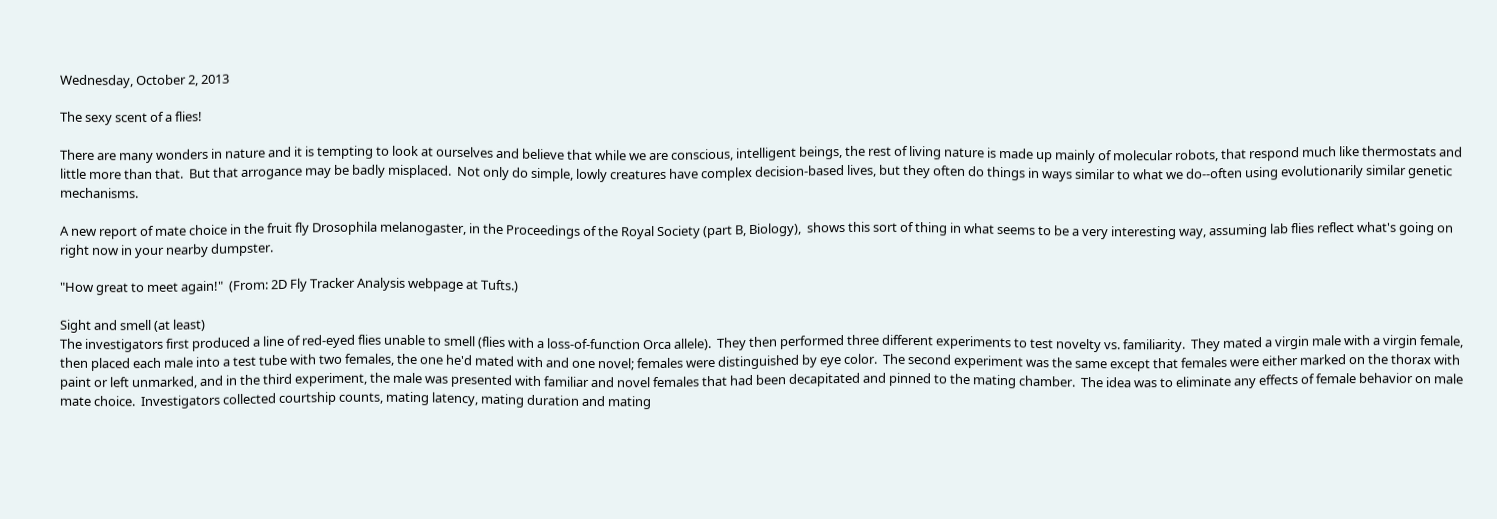Wednesday, October 2, 2013

The sexy scent of a flies!

There are many wonders in nature and it is tempting to look at ourselves and believe that while we are conscious, intelligent beings, the rest of living nature is made up mainly of molecular robots, that respond much like thermostats and little more than that.  But that arrogance may be badly misplaced.  Not only do simple, lowly creatures have complex decision-based lives, but they often do things in ways similar to what we do--often using evolutionarily similar genetic mechanisms.

A new report of mate choice in the fruit fly Drosophila melanogaster, in the Proceedings of the Royal Society (part B, Biology),  shows this sort of thing in what seems to be a very interesting way, assuming lab flies reflect what's going on right now in your nearby dumpster.

"How great to meet again!"  (From: 2D Fly Tracker Analysis webpage at Tufts.)

Sight and smell (at least)
The investigators first produced a line of red-eyed flies unable to smell (flies with a loss-of-function Orca allele).  They then performed three different experiments to test novelty vs. familiarity.  They mated a virgin male with a virgin female, then placed each male into a test tube with two females, the one he'd mated with and one novel; females were distinguished by eye color.  The second experiment was the same except that females were either marked on the thorax with paint or left unmarked, and in the third experiment, the male was presented with familiar and novel females that had been decapitated and pinned to the mating chamber.  The idea was to eliminate any effects of female behavior on male mate choice.  Investigators collected courtship counts, mating latency, mating duration and mating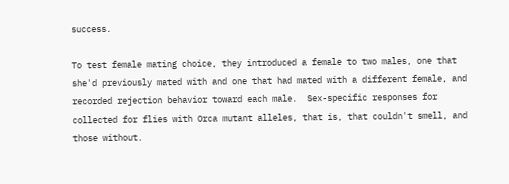success.

To test female mating choice, they introduced a female to two males, one that she'd previously mated with and one that had mated with a different female, and recorded rejection behavior toward each male.  Sex-specific responses for collected for flies with Orca mutant alleles, that is, that couldn't smell, and those without.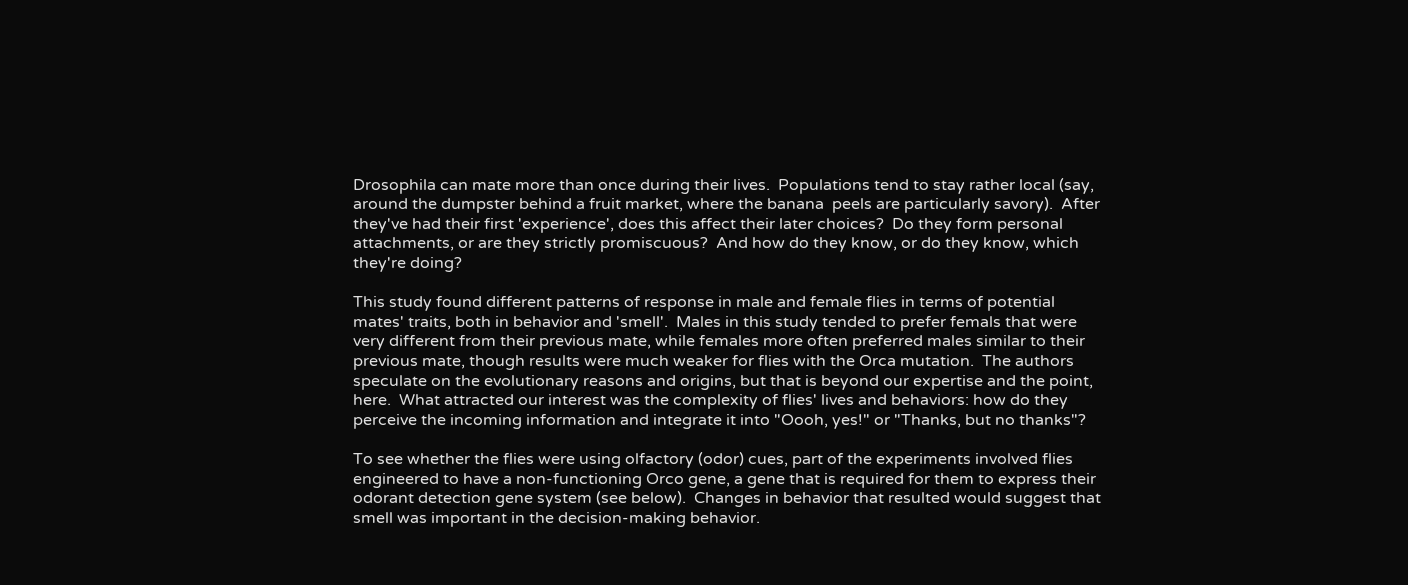Drosophila can mate more than once during their lives.  Populations tend to stay rather local (say, around the dumpster behind a fruit market, where the banana  peels are particularly savory).  After they've had their first 'experience', does this affect their later choices?  Do they form personal attachments, or are they strictly promiscuous?  And how do they know, or do they know, which they're doing?

This study found different patterns of response in male and female flies in terms of potential mates' traits, both in behavior and 'smell'.  Males in this study tended to prefer femals that were very different from their previous mate, while females more often preferred males similar to their previous mate, though results were much weaker for flies with the Orca mutation.  The authors speculate on the evolutionary reasons and origins, but that is beyond our expertise and the point, here.  What attracted our interest was the complexity of flies' lives and behaviors: how do they perceive the incoming information and integrate it into "Oooh, yes!" or "Thanks, but no thanks"?

To see whether the flies were using olfactory (odor) cues, part of the experiments involved flies engineered to have a non-functioning Orco gene, a gene that is required for them to express their odorant detection gene system (see below).  Changes in behavior that resulted would suggest that smell was important in the decision-making behavior.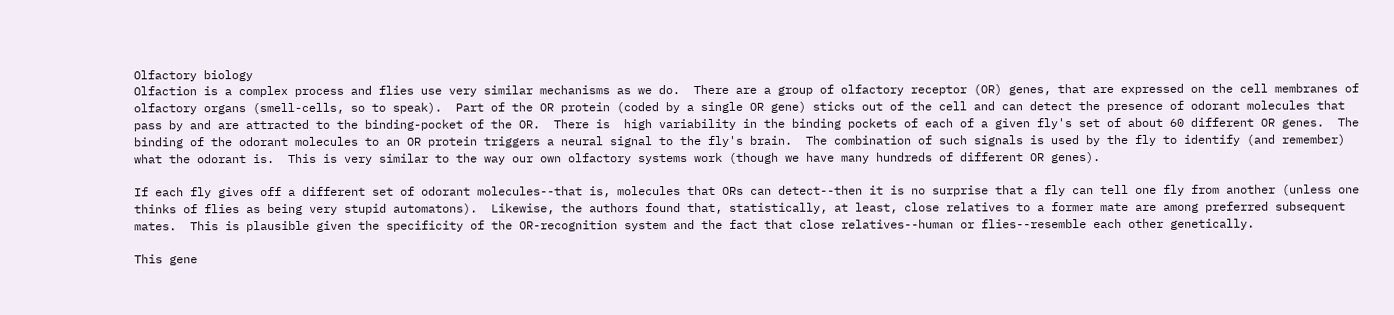Olfactory biology
Olfaction is a complex process and flies use very similar mechanisms as we do.  There are a group of olfactory receptor (OR) genes, that are expressed on the cell membranes of olfactory organs (smell-cells, so to speak).  Part of the OR protein (coded by a single OR gene) sticks out of the cell and can detect the presence of odorant molecules that pass by and are attracted to the binding-pocket of the OR.  There is  high variability in the binding pockets of each of a given fly's set of about 60 different OR genes.  The binding of the odorant molecules to an OR protein triggers a neural signal to the fly's brain.  The combination of such signals is used by the fly to identify (and remember) what the odorant is.  This is very similar to the way our own olfactory systems work (though we have many hundreds of different OR genes).

If each fly gives off a different set of odorant molecules--that is, molecules that ORs can detect--then it is no surprise that a fly can tell one fly from another (unless one thinks of flies as being very stupid automatons).  Likewise, the authors found that, statistically, at least, close relatives to a former mate are among preferred subsequent mates.  This is plausible given the specificity of the OR-recognition system and the fact that close relatives--human or flies--resemble each other genetically.

This gene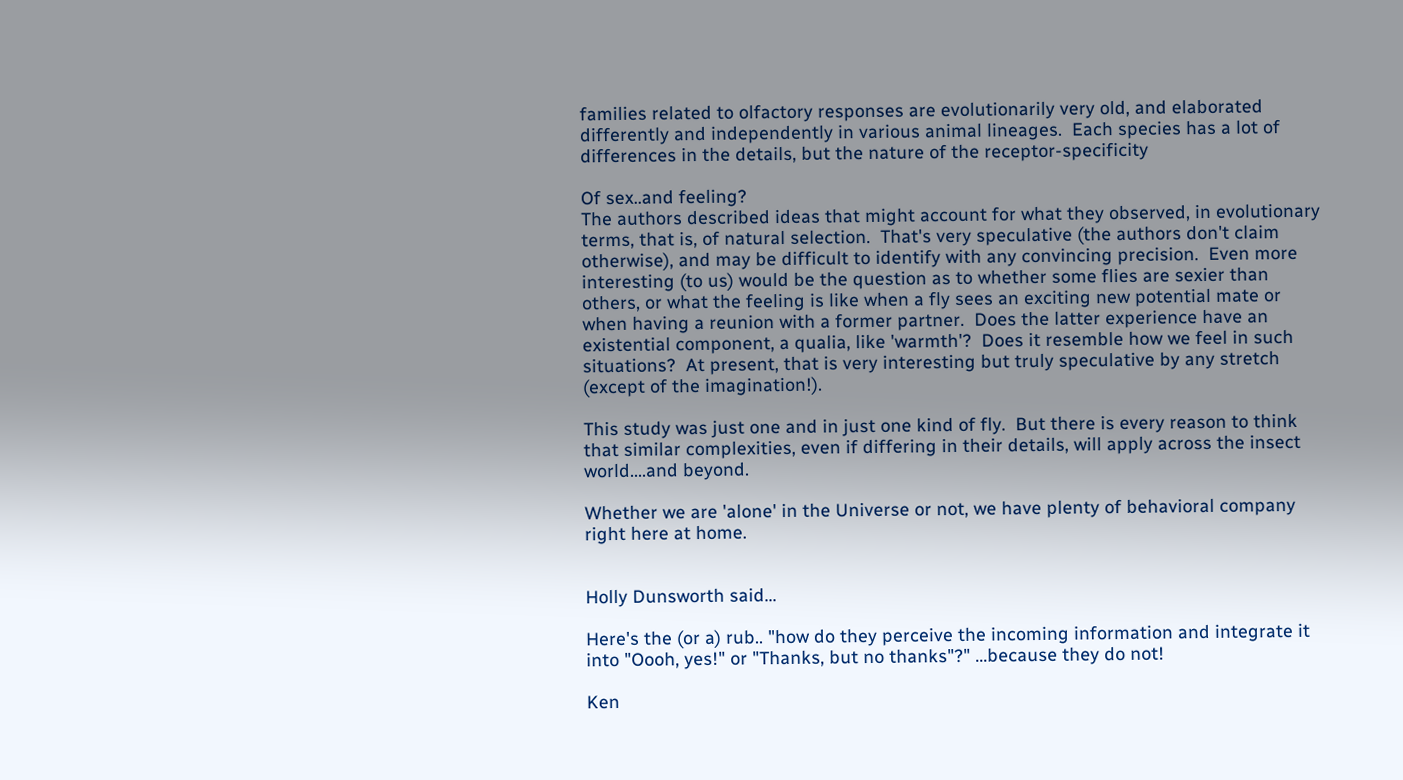families related to olfactory responses are evolutionarily very old, and elaborated differently and independently in various animal lineages.  Each species has a lot of differences in the details, but the nature of the receptor-specificity

Of sex..and feeling?
The authors described ideas that might account for what they observed, in evolutionary terms, that is, of natural selection.  That's very speculative (the authors don't claim otherwise), and may be difficult to identify with any convincing precision.  Even more interesting (to us) would be the question as to whether some flies are sexier than others, or what the feeling is like when a fly sees an exciting new potential mate or when having a reunion with a former partner.  Does the latter experience have an existential component, a qualia, like 'warmth'?  Does it resemble how we feel in such situations?  At present, that is very interesting but truly speculative by any stretch (except of the imagination!).

This study was just one and in just one kind of fly.  But there is every reason to think that similar complexities, even if differing in their details, will apply across the insect world....and beyond.

Whether we are 'alone' in the Universe or not, we have plenty of behavioral company right here at home.


Holly Dunsworth said...

Here's the (or a) rub.. "how do they perceive the incoming information and integrate it into "Oooh, yes!" or "Thanks, but no thanks"?" ...because they do not!

Ken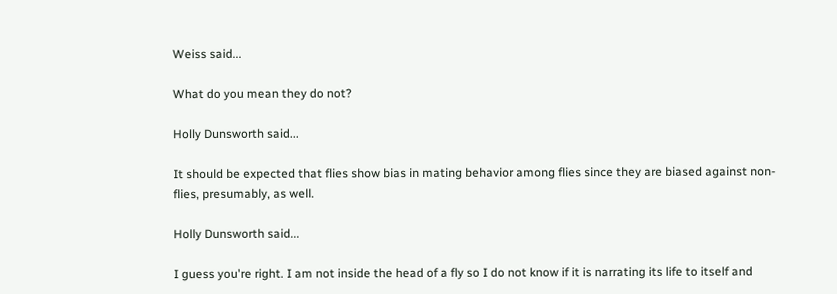Weiss said...

What do you mean they do not?

Holly Dunsworth said...

It should be expected that flies show bias in mating behavior among flies since they are biased against non-flies, presumably, as well.

Holly Dunsworth said...

I guess you're right. I am not inside the head of a fly so I do not know if it is narrating its life to itself and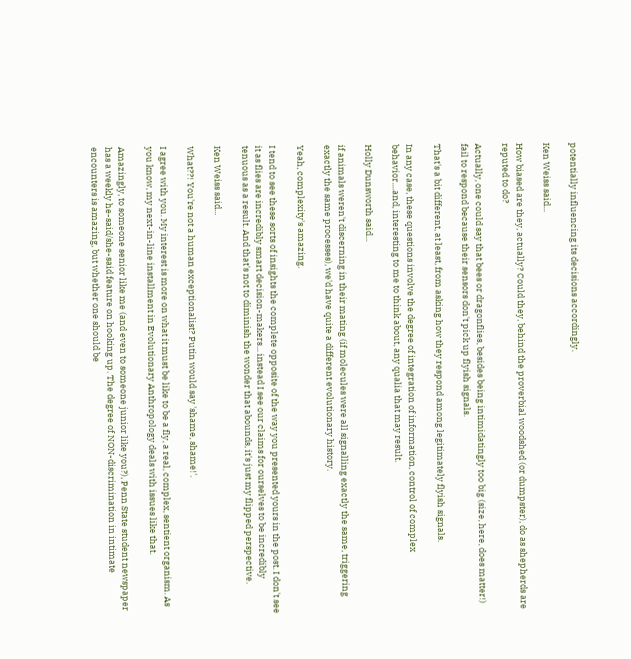potentially influencing its decisions accordingly.

Ken Weiss said...

How biased are they, actually? Could they, behind the proverbial woodshed (or dumpster), do as shepherds are reputed to do?

Actually, one could say that bees or dragonflies, besides being intimidatingly too big (size, here, does matter!) fail to respond because their sensors don't pick up flyish signals.

That's a bit different, at least, from asking how they respond among legitimately flyish signals.

In any case, these questions involve the degree of integration of information, control of complex behavior....and, interesting to me to think about, any qualia that may result.

Holly Dunsworth said...

if animals weren't discerning in their mating (if molecules were all signalling exactly the same, triggering exactly the same processes), we'd have quite a different evolutionary history.

Yeah, complexity's amazing.

I tend to see these sorts of insights the complete opposite of the way you presented yours in the post. I don't see it as flies are incredibly smart decision-makers... instead I see our claims for ourselves to be incredibly tenuous as a result. And that's not to diminish the wonder that abounds, it's just my flipped perspective.

Ken Weiss said...

What??! You're not a human exceptionalist? Putin would say 'shame, shame!'.

I agree with you. My interest is more on what it must be like to be a fly, a real, complex, sentient organism. As you know, my next-in-line installment in Evolutionary Anthropology deals with issues like that.

Amazingly, to someone senior like me (and even to someone junior like you?), Penn State student newspaper has a weekly he-said/she-said feature on hooking up. The degree of NON-discrimination in intimate encounters is amazing, but whether one should be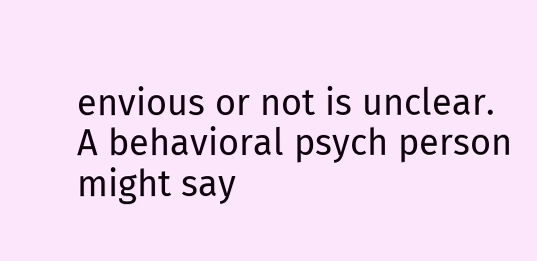envious or not is unclear.
A behavioral psych person might say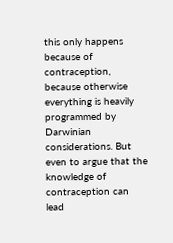this only happens because of contraception, because otherwise everything is heavily programmed by Darwinian considerations. But even to argue that the knowledge of contraception can lead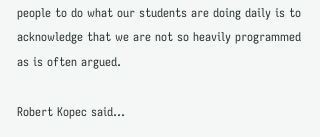people to do what our students are doing daily is to acknowledge that we are not so heavily programmed as is often argued.

Robert Kopec said...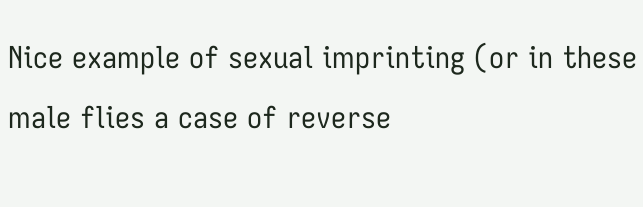Nice example of sexual imprinting (or in these male flies a case of reverse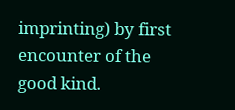imprinting) by first encounter of the good kind.